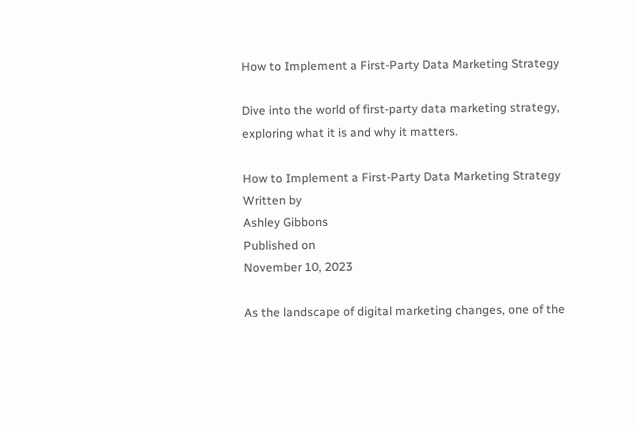How to Implement a First-Party Data Marketing Strategy

Dive into the world of first-party data marketing strategy, exploring what it is and why it matters.

How to Implement a First-Party Data Marketing Strategy
Written by
Ashley Gibbons
Published on
November 10, 2023

As the landscape of digital marketing changes, one of the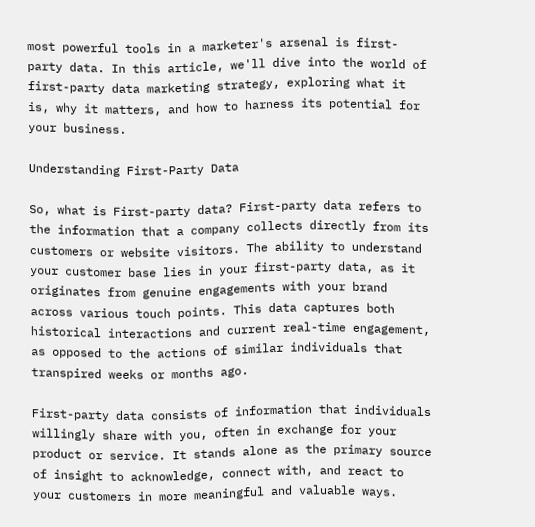most powerful tools in a marketer's arsenal is first-party data. In this article, we'll dive into the world of first-party data marketing strategy, exploring what it is, why it matters, and how to harness its potential for your business.

Understanding First-Party Data

So, what is First-party data? First-party data refers to the information that a company collects directly from its customers or website visitors. The ability to understand your customer base lies in your first-party data, as it originates from genuine engagements with your brand across various touch points. This data captures both historical interactions and current real-time engagement, as opposed to the actions of similar individuals that transpired weeks or months ago.

First-party data consists of information that individuals willingly share with you, often in exchange for your product or service. It stands alone as the primary source of insight to acknowledge, connect with, and react to your customers in more meaningful and valuable ways.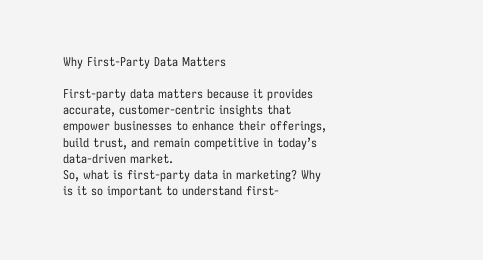Why First-Party Data Matters

First-party data matters because it provides accurate, customer-centric insights that empower businesses to enhance their offerings, build trust, and remain competitive in today’s data-driven market.
So, what is first-party data in marketing? Why is it so important to understand first-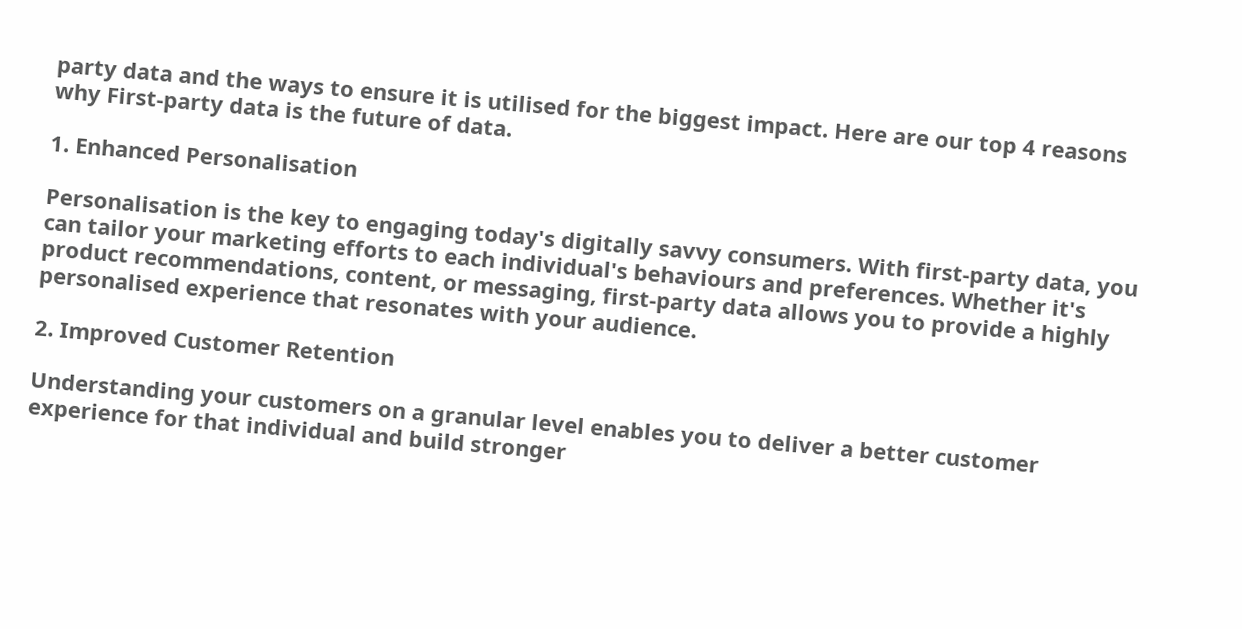party data and the ways to ensure it is utilised for the biggest impact. Here are our top 4 reasons why First-party data is the future of data.

1. Enhanced Personalisation

Personalisation is the key to engaging today's digitally savvy consumers. With first-party data, you can tailor your marketing efforts to each individual's behaviours and preferences. Whether it's product recommendations, content, or messaging, first-party data allows you to provide a highly personalised experience that resonates with your audience.

2. Improved Customer Retention

Understanding your customers on a granular level enables you to deliver a better customer experience for that individual and build stronger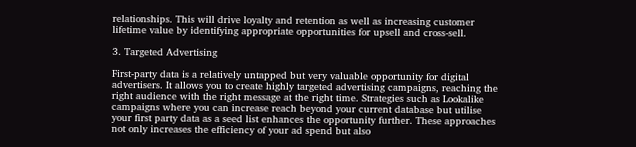relationships. This will drive loyalty and retention as well as increasing customer lifetime value by identifying appropriate opportunities for upsell and cross-sell.

3. Targeted Advertising

First-party data is a relatively untapped but very valuable opportunity for digital advertisers. It allows you to create highly targeted advertising campaigns, reaching the right audience with the right message at the right time. Strategies such as Lookalike campaigns where you can increase reach beyond your current database but utilise your first party data as a seed list enhances the opportunity further. These approaches not only increases the efficiency of your ad spend but also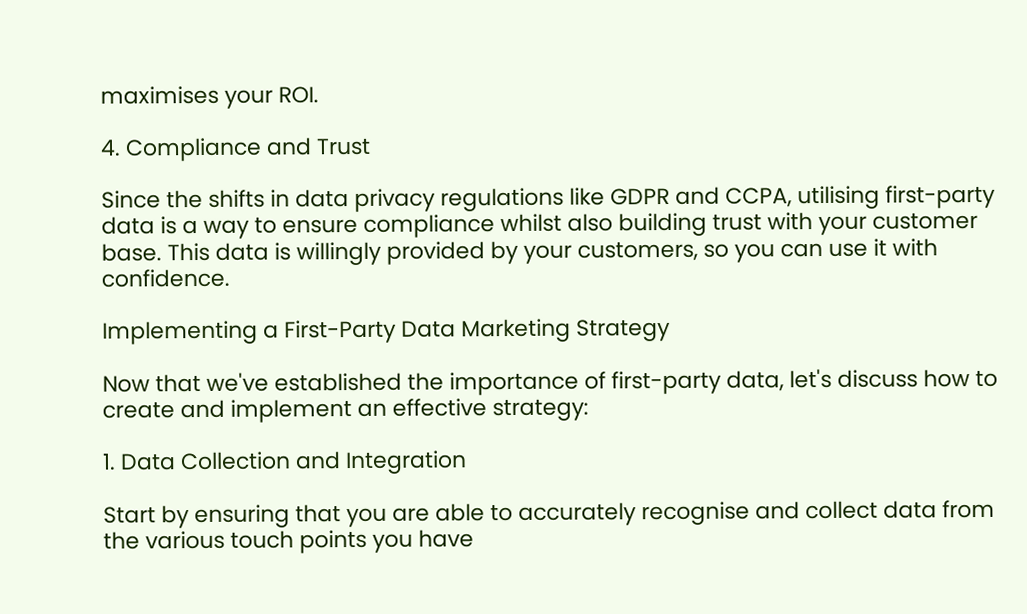maximises your ROI.

4. Compliance and Trust

Since the shifts in data privacy regulations like GDPR and CCPA, utilising first-party data is a way to ensure compliance whilst also building trust with your customer base. This data is willingly provided by your customers, so you can use it with confidence.

Implementing a First-Party Data Marketing Strategy

Now that we've established the importance of first-party data, let's discuss how to create and implement an effective strategy:

1. Data Collection and Integration

Start by ensuring that you are able to accurately recognise and collect data from the various touch points you have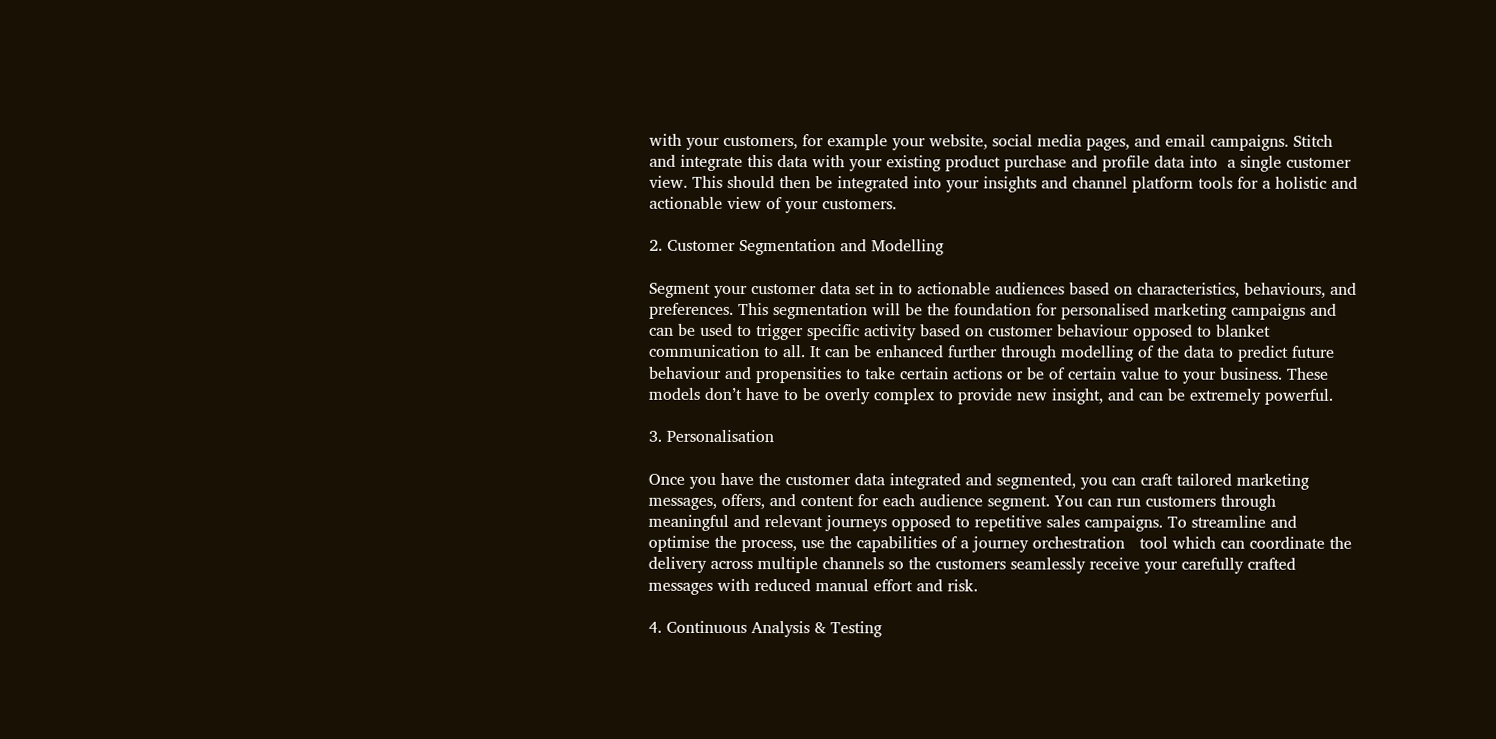with your customers, for example your website, social media pages, and email campaigns. Stitch and integrate this data with your existing product purchase and profile data into  a single customer view. This should then be integrated into your insights and channel platform tools for a holistic and actionable view of your customers.

2. Customer Segmentation and Modelling

Segment your customer data set in to actionable audiences based on characteristics, behaviours, and preferences. This segmentation will be the foundation for personalised marketing campaigns and can be used to trigger specific activity based on customer behaviour opposed to blanket communication to all. It can be enhanced further through modelling of the data to predict future behaviour and propensities to take certain actions or be of certain value to your business. These models don’t have to be overly complex to provide new insight, and can be extremely powerful.

3. Personalisation

Once you have the customer data integrated and segmented, you can craft tailored marketing messages, offers, and content for each audience segment. You can run customers through meaningful and relevant journeys opposed to repetitive sales campaigns. To streamline and optimise the process, use the capabilities of a journey orchestration   tool which can coordinate the delivery across multiple channels so the customers seamlessly receive your carefully crafted messages with reduced manual effort and risk.

4. Continuous Analysis & Testing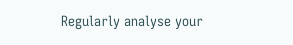Regularly analyse your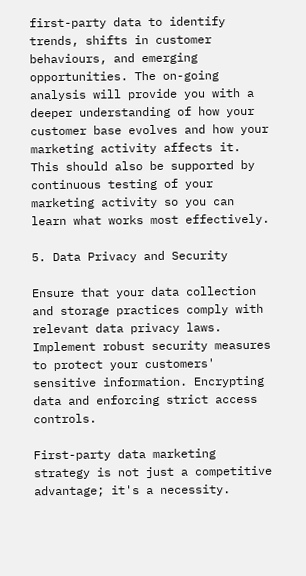first-party data to identify trends, shifts in customer behaviours, and emerging opportunities. The on-going analysis will provide you with a deeper understanding of how your customer base evolves and how your marketing activity affects it. This should also be supported by continuous testing of your marketing activity so you can learn what works most effectively.

5. Data Privacy and Security

Ensure that your data collection and storage practices comply with relevant data privacy laws. Implement robust security measures to protect your customers' sensitive information. Encrypting data and enforcing strict access controls.

First-party data marketing strategy is not just a competitive advantage; it's a necessity.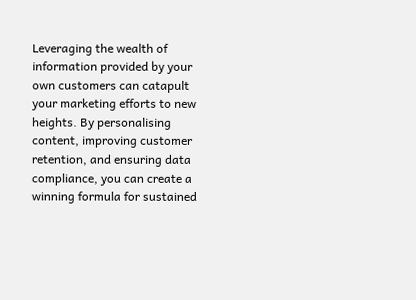Leveraging the wealth of information provided by your own customers can catapult your marketing efforts to new heights. By personalising content, improving customer retention, and ensuring data compliance, you can create a winning formula for sustained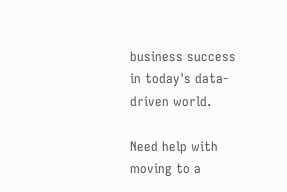business success in today's data-driven world.

Need help with moving to a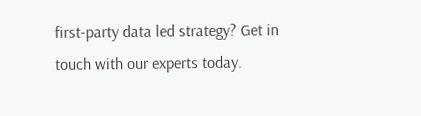first-party data led strategy? Get in touch with our experts today.